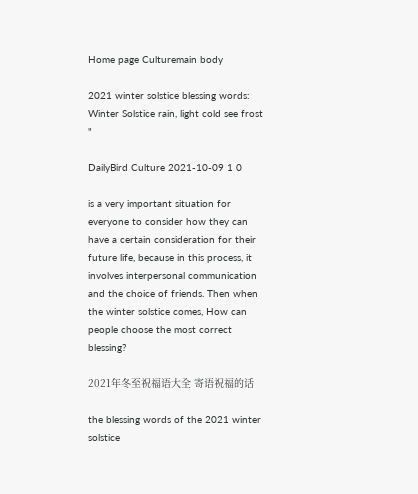Home page Culturemain body

2021 winter solstice blessing words: Winter Solstice rain, light cold see frost "

DailyBird Culture 2021-10-09 1 0

is a very important situation for everyone to consider how they can have a certain consideration for their future life, because in this process, it involves interpersonal communication and the choice of friends. Then when the winter solstice comes, How can people choose the most correct blessing?

2021年冬至祝福语大全 寄语祝福的话

the blessing words of the 2021 winter solstice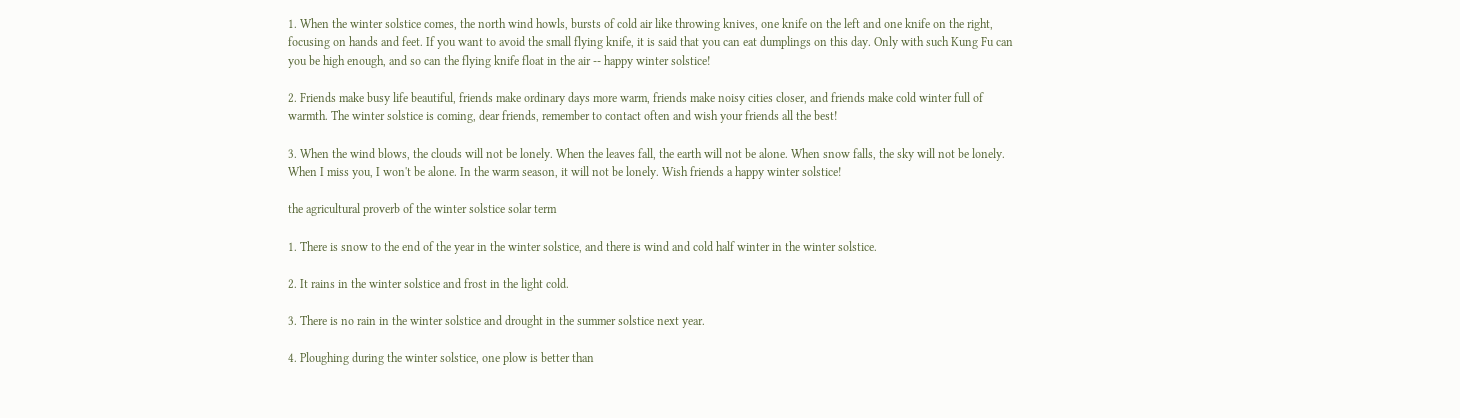1. When the winter solstice comes, the north wind howls, bursts of cold air like throwing knives, one knife on the left and one knife on the right, focusing on hands and feet. If you want to avoid the small flying knife, it is said that you can eat dumplings on this day. Only with such Kung Fu can you be high enough, and so can the flying knife float in the air -- happy winter solstice!

2. Friends make busy life beautiful, friends make ordinary days more warm, friends make noisy cities closer, and friends make cold winter full of warmth. The winter solstice is coming, dear friends, remember to contact often and wish your friends all the best!

3. When the wind blows, the clouds will not be lonely. When the leaves fall, the earth will not be alone. When snow falls, the sky will not be lonely. When I miss you, I won't be alone. In the warm season, it will not be lonely. Wish friends a happy winter solstice!

the agricultural proverb of the winter solstice solar term

1. There is snow to the end of the year in the winter solstice, and there is wind and cold half winter in the winter solstice.

2. It rains in the winter solstice and frost in the light cold.

3. There is no rain in the winter solstice and drought in the summer solstice next year.

4. Ploughing during the winter solstice, one plow is better than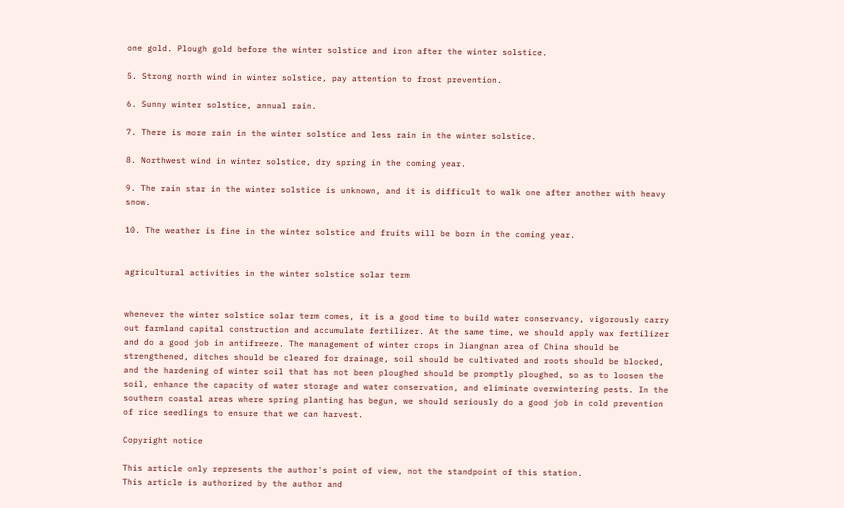one gold. Plough gold before the winter solstice and iron after the winter solstice.

5. Strong north wind in winter solstice, pay attention to frost prevention.

6. Sunny winter solstice, annual rain.

7. There is more rain in the winter solstice and less rain in the winter solstice.

8. Northwest wind in winter solstice, dry spring in the coming year.

9. The rain star in the winter solstice is unknown, and it is difficult to walk one after another with heavy snow.

10. The weather is fine in the winter solstice and fruits will be born in the coming year.


agricultural activities in the winter solstice solar term


whenever the winter solstice solar term comes, it is a good time to build water conservancy, vigorously carry out farmland capital construction and accumulate fertilizer. At the same time, we should apply wax fertilizer and do a good job in antifreeze. The management of winter crops in Jiangnan area of China should be strengthened, ditches should be cleared for drainage, soil should be cultivated and roots should be blocked, and the hardening of winter soil that has not been ploughed should be promptly ploughed, so as to loosen the soil, enhance the capacity of water storage and water conservation, and eliminate overwintering pests. In the southern coastal areas where spring planting has begun, we should seriously do a good job in cold prevention of rice seedlings to ensure that we can harvest.

Copyright notice

This article only represents the author's point of view, not the standpoint of this station.
This article is authorized by the author and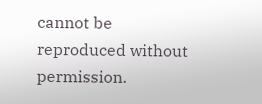cannot be reproduced without permission.